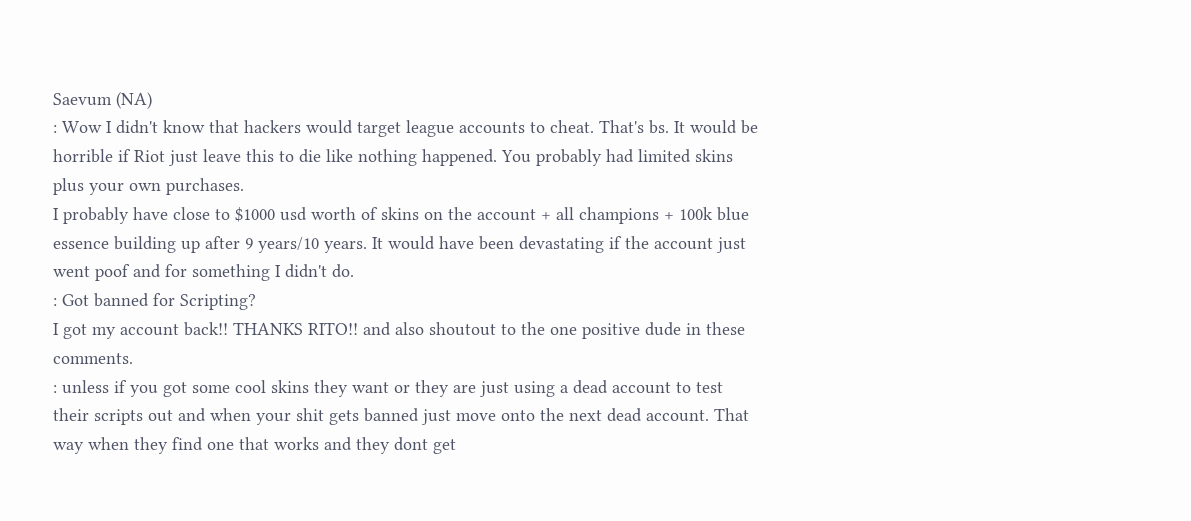Saevum (NA)
: Wow I didn't know that hackers would target league accounts to cheat. That's bs. It would be horrible if Riot just leave this to die like nothing happened. You probably had limited skins plus your own purchases.
I probably have close to $1000 usd worth of skins on the account + all champions + 100k blue essence building up after 9 years/10 years. It would have been devastating if the account just went poof and for something I didn't do.
: Got banned for Scripting?
I got my account back!! THANKS RITO!! and also shoutout to the one positive dude in these comments.
: unless if you got some cool skins they want or they are just using a dead account to test their scripts out and when your shit gets banned just move onto the next dead account. That way when they find one that works and they dont get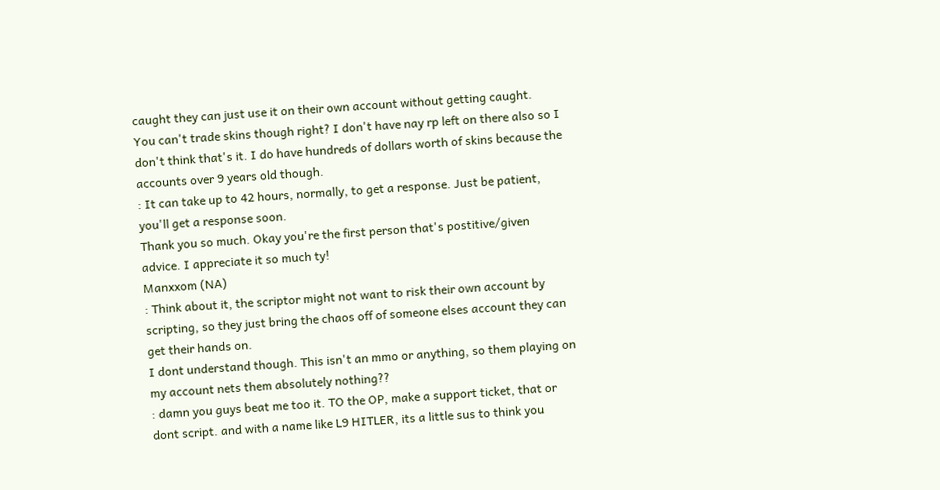caught they can just use it on their own account without getting caught.
You can't trade skins though right? I don't have nay rp left on there also so I don't think that's it. I do have hundreds of dollars worth of skins because the accounts over 9 years old though.
: It can take up to 42 hours, normally, to get a response. Just be patient, you'll get a response soon.
Thank you so much. Okay you're the first person that's postitive/given advice. I appreciate it so much ty!
Manxxom (NA)
: Think about it, the scriptor might not want to risk their own account by scripting, so they just bring the chaos off of someone elses account they can get their hands on.
I dont understand though. This isn't an mmo or anything, so them playing on my account nets them absolutely nothing??
: damn you guys beat me too it. TO the OP, make a support ticket, that or dont script. and with a name like L9 HITLER, its a little sus to think you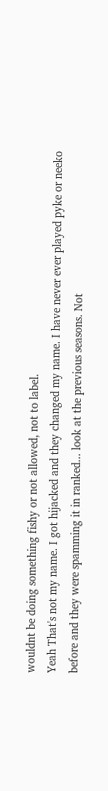wouldnt be doing something fishy or not allowed, not to label.
Yeah That's not my name. I got hijacked and they changed my name. I have never ever played pyke or neeko before and they were spamming it in ranked... look at the previous seasons. Not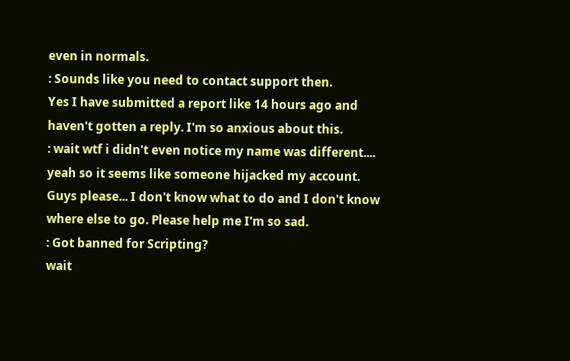even in normals.
: Sounds like you need to contact support then.
Yes I have submitted a report like 14 hours ago and haven't gotten a reply. I'm so anxious about this.
: wait wtf i didn't even notice my name was different.... yeah so it seems like someone hijacked my account.
Guys please... I don't know what to do and I don't know where else to go. Please help me I'm so sad.
: Got banned for Scripting?
wait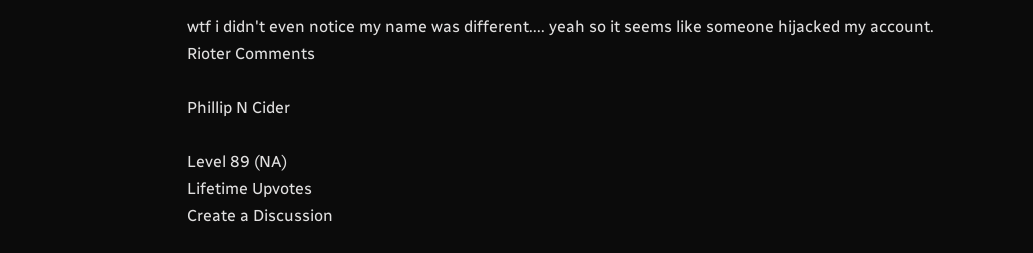wtf i didn't even notice my name was different.... yeah so it seems like someone hijacked my account.
Rioter Comments

Phillip N Cider

Level 89 (NA)
Lifetime Upvotes
Create a Discussion